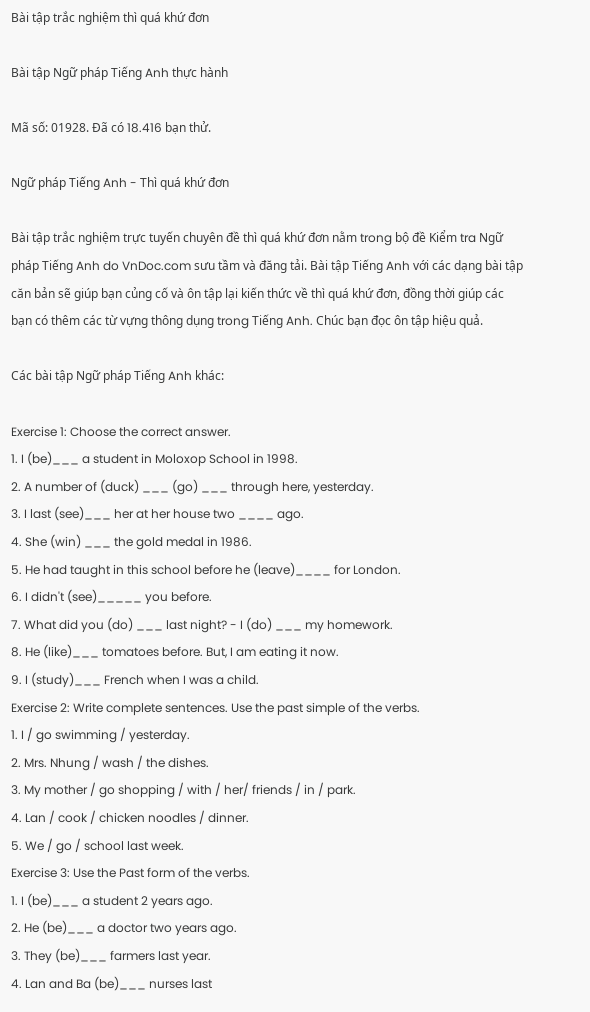Bài tập trắc nghiệm thì quá khứ đơn

Bài tập Ngữ pháp Tiếng Anh thực hành

Mã số: 01928. Đã có 18.416 bạn thử.

Ngữ pháp Tiếng Anh - Thì quá khứ đơn

Bài tập trắc nghiệm trực tuyến chuyên đề thì quá khứ đơn nằm trong bộ đề Kiểm tra Ngữ pháp Tiếng Anh do VnDoc.com sưu tầm và đăng tải. Bài tập Tiếng Anh với các dạng bài tập căn bản sẽ giúp bạn củng cố và ôn tập lại kiến thức về thì quá khứ đơn, đồng thời giúp các bạn có thêm các từ vựng thông dụng trong Tiếng Anh. Chúc bạn đọc ôn tập hiệu quả.

Các bài tập Ngữ pháp Tiếng Anh khác:

Exercise 1: Choose the correct answer.
1. I (be)___ a student in Moloxop School in 1998.
2. A number of (duck) ___ (go) ___ through here, yesterday.
3. I last (see)___ her at her house two ____ ago.
4. She (win) ___ the gold medal in 1986.
5. He had taught in this school before he (leave)____ for London.
6. I didn't (see)_____ you before.
7. What did you (do) ___ last night? - I (do) ___ my homework.
8. He (like)___ tomatoes before. But, I am eating it now.
9. I (study)___ French when I was a child.
Exercise 2: Write complete sentences. Use the past simple of the verbs.
1. I / go swimming / yesterday.
2. Mrs. Nhung / wash / the dishes.
3. My mother / go shopping / with / her/ friends / in / park.
4. Lan / cook / chicken noodles / dinner.
5. We / go / school last week.
Exercise 3: Use the Past form of the verbs.
1. I (be)___ a student 2 years ago.
2. He (be)___ a doctor two years ago.
3. They (be)___ farmers last year.
4. Lan and Ba (be)___ nurses last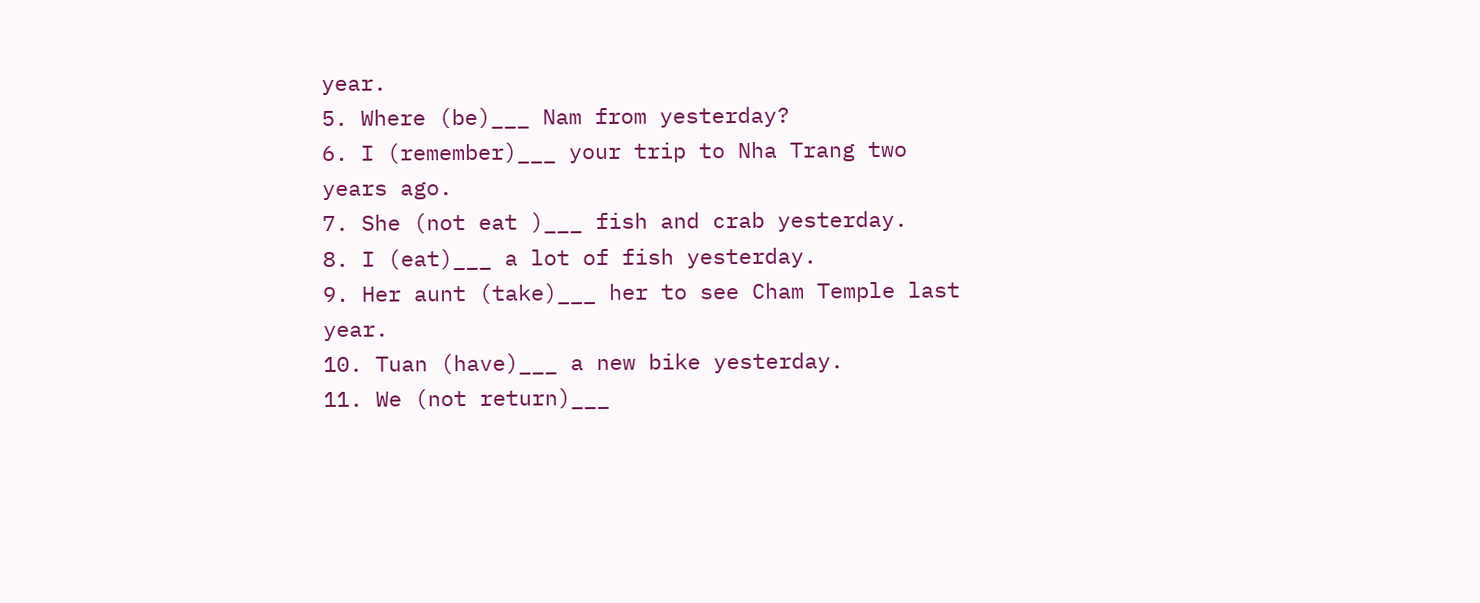year.
5. Where (be)___ Nam from yesterday?
6. I (remember)___ your trip to Nha Trang two years ago.
7. She (not eat )___ fish and crab yesterday.
8. I (eat)___ a lot of fish yesterday.
9. Her aunt (take)___ her to see Cham Temple last year.
10. Tuan (have)___ a new bike yesterday.
11. We (not return)___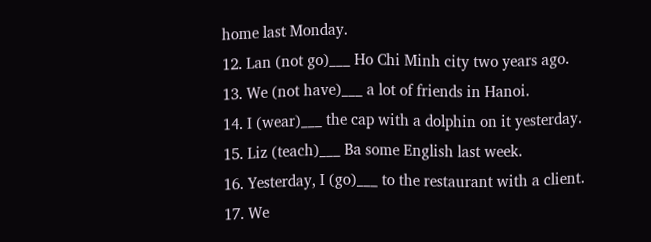home last Monday.
12. Lan (not go)___ Ho Chi Minh city two years ago.
13. We (not have)___ a lot of friends in Hanoi.
14. I (wear)___ the cap with a dolphin on it yesterday.
15. Liz (teach)___ Ba some English last week.
16. Yesterday, I (go)___ to the restaurant with a client.
17. We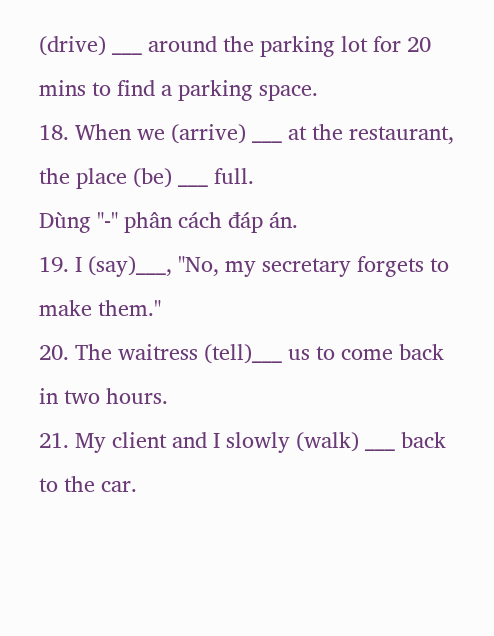(drive) ___ around the parking lot for 20 mins to find a parking space.
18. When we (arrive) ___ at the restaurant, the place (be) ___ full.
Dùng "-" phân cách đáp án.
19. I (say)___, "No, my secretary forgets to make them."
20. The waitress (tell)___ us to come back in two hours.
21. My client and I slowly (walk) ___ back to the car.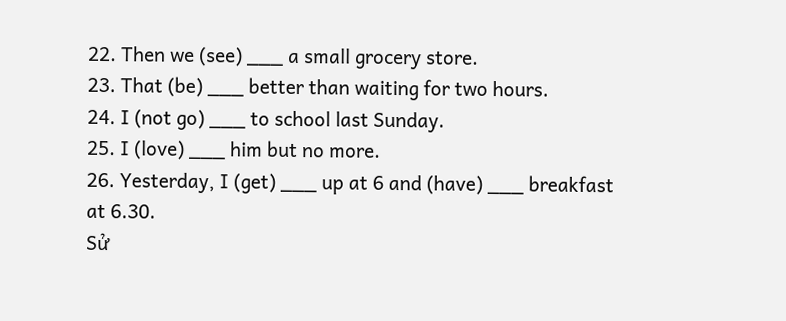22. Then we (see) ___ a small grocery store.
23. That (be) ___ better than waiting for two hours.
24. I (not go) ___ to school last Sunday.
25. I (love) ___ him but no more.
26. Yesterday, I (get) ___ up at 6 and (have) ___ breakfast at 6.30.
Sử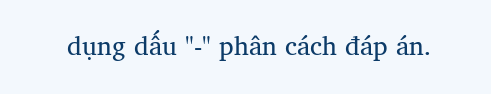dụng dấu "-" phân cách đáp án.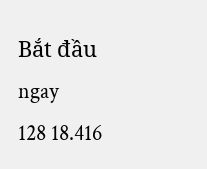Bắt đầu ngay
128 18.416